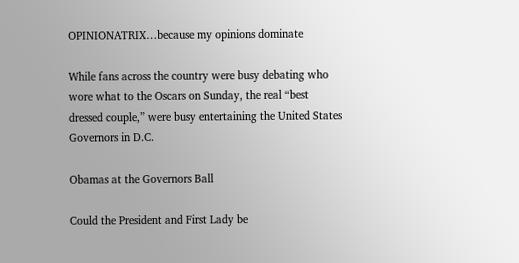OPINIONATRIX…because my opinions dominate

While fans across the country were busy debating who wore what to the Oscars on Sunday, the real “best dressed couple,” were busy entertaining the United States Governors in D.C.

Obamas at the Governors Ball

Could the President and First Lady be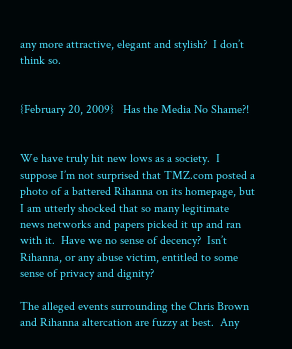any more attractive, elegant and stylish?  I don’t think so.


{February 20, 2009}   Has the Media No Shame?!


We have truly hit new lows as a society.  I suppose I’m not surprised that TMZ.com posted a photo of a battered Rihanna on its homepage, but I am utterly shocked that so many legitimate news networks and papers picked it up and ran with it.  Have we no sense of decency?  Isn’t Rihanna, or any abuse victim, entitled to some sense of privacy and dignity?

The alleged events surrounding the Chris Brown and Rihanna altercation are fuzzy at best.  Any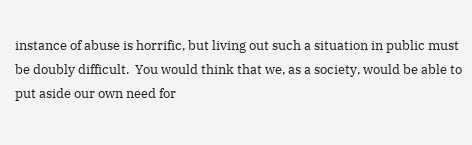instance of abuse is horrific, but living out such a situation in public must be doubly difficult.  You would think that we, as a society, would be able to put aside our own need for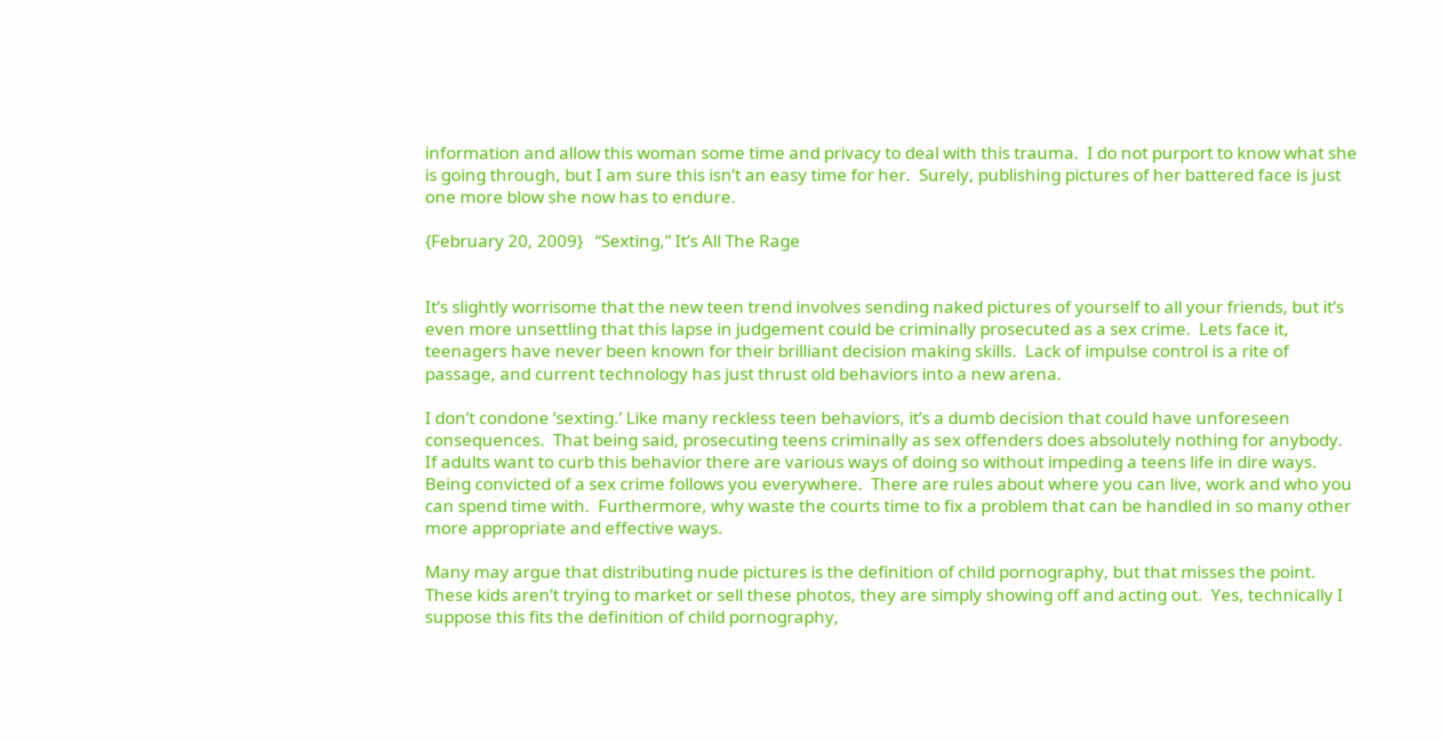information and allow this woman some time and privacy to deal with this trauma.  I do not purport to know what she is going through, but I am sure this isn’t an easy time for her.  Surely, publishing pictures of her battered face is just one more blow she now has to endure.

{February 20, 2009}   “Sexting,” It’s All The Rage


It’s slightly worrisome that the new teen trend involves sending naked pictures of yourself to all your friends, but it’s even more unsettling that this lapse in judgement could be criminally prosecuted as a sex crime.  Lets face it, teenagers have never been known for their brilliant decision making skills.  Lack of impulse control is a rite of passage, and current technology has just thrust old behaviors into a new arena.

I don’t condone ‘sexting.’ Like many reckless teen behaviors, it’s a dumb decision that could have unforeseen consequences.  That being said, prosecuting teens criminally as sex offenders does absolutely nothing for anybody.  If adults want to curb this behavior there are various ways of doing so without impeding a teens life in dire ways.  Being convicted of a sex crime follows you everywhere.  There are rules about where you can live, work and who you can spend time with.  Furthermore, why waste the courts time to fix a problem that can be handled in so many other more appropriate and effective ways.

Many may argue that distributing nude pictures is the definition of child pornography, but that misses the point.  These kids aren’t trying to market or sell these photos, they are simply showing off and acting out.  Yes, technically I suppose this fits the definition of child pornography,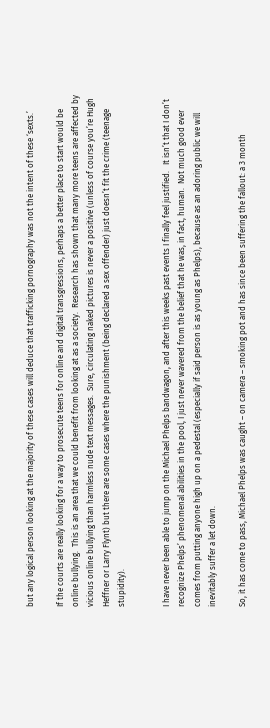but any logical person looking at the majority of these cases will deduce that trafficking pornography was not the intent of these ‘sexts.’

If the courts are really looking for a way to prosecute teens for online and digital transgressions, perhaps a better place to start would be online bullying.  This is an area that we could benefit from looking at as a society.  Research has shown that many more teens are affected by vicious online bullying than harmless nude text messages.  Sure, circulating naked pictures is never a positive (unless of course you’re Hugh Heffner or Larry Flynt) but there are some cases where the punishment (being declared a sex offender) just doesn’t fit the crime (teenage stupidity).


I have never been able to jump on the Michael Phelps bandwagon, and after this weeks past events I finally feel justified.   It isn’t that I don’t recognize Phelps’ phenomenal abilities in the pool, I just never wavered from the belief that he was, in fact, human.  Not much good ever comes from putting anyone high up on a pedestal (especially if said person is as young as Phelps), because as an adoring public we will inevitably suffer a let down.

So, it has come to pass, Michael Phelps was caught – on camera – smoking pot and has since been suffering the fallout: a 3 month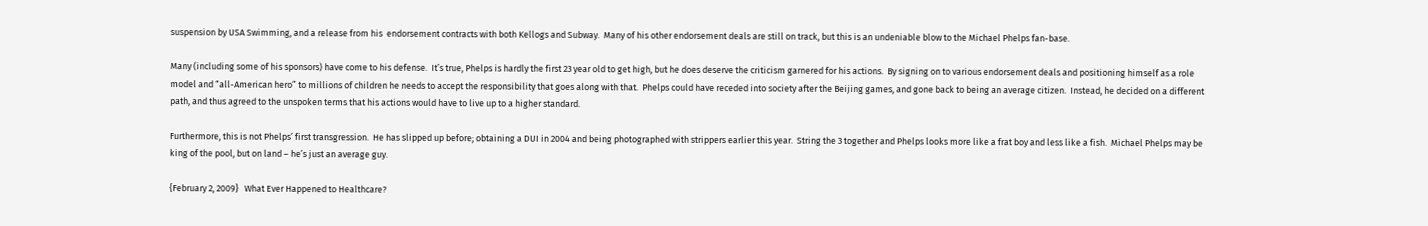suspension by USA Swimming, and a release from his  endorsement contracts with both Kellogs and Subway.  Many of his other endorsement deals are still on track, but this is an undeniable blow to the Michael Phelps fan-base.

Many (including some of his sponsors) have come to his defense.  It’s true, Phelps is hardly the first 23 year old to get high, but he does deserve the criticism garnered for his actions.  By signing on to various endorsement deals and positioning himself as a role model and “all-American hero” to millions of children he needs to accept the responsibility that goes along with that.  Phelps could have receded into society after the Beijing games, and gone back to being an average citizen.  Instead, he decided on a different path, and thus agreed to the unspoken terms that his actions would have to live up to a higher standard.

Furthermore, this is not Phelps’ first transgression.  He has slipped up before; obtaining a DUI in 2004 and being photographed with strippers earlier this year.  String the 3 together and Phelps looks more like a frat boy and less like a fish.  Michael Phelps may be king of the pool, but on land – he’s just an average guy.

{February 2, 2009}   What Ever Happened to Healthcare?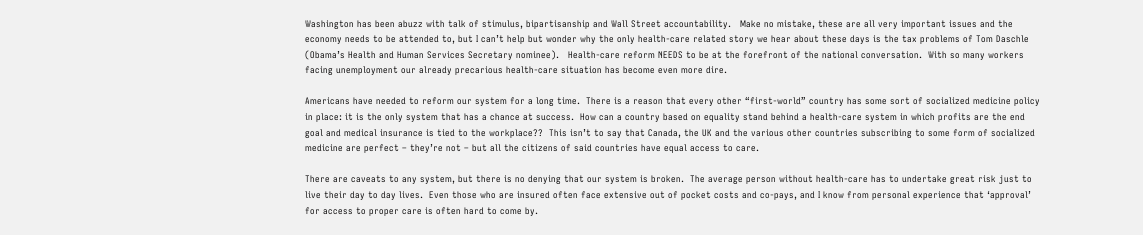Washington has been abuzz with talk of stimulus, bipartisanship and Wall Street accountability.   Make no mistake, these are all very important issues and the economy needs to be attended to, but I can’t help but wonder why the only health-care related story we hear about these days is the tax problems of Tom Daschle (Obama’s Health and Human Services Secretary nominee).   Health-care reform NEEDS to be at the forefront of the national conversation.  With so many workers facing unemployment our already precarious health-care situation has become even more dire.

Americans have needed to reform our system for a long time.  There is a reason that every other “first-world” country has some sort of socialized medicine policy in place: it is the only system that has a chance at success.  How can a country based on equality stand behind a health-care system in which profits are the end goal and medical insurance is tied to the workplace??  This isn’t to say that Canada, the UK and the various other countries subscribing to some form of socialized medicine are perfect – they’re not – but all the citizens of said countries have equal access to care.

There are caveats to any system, but there is no denying that our system is broken.  The average person without health-care has to undertake great risk just to live their day to day lives.  Even those who are insured often face extensive out of pocket costs and co-pays, and I know from personal experience that ‘approval’ for access to proper care is often hard to come by.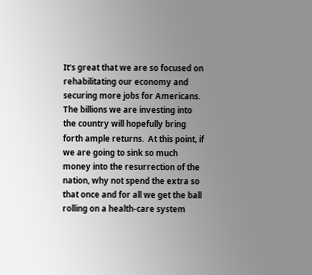It’s great that we are so focused on rehabilitating our economy and securing more jobs for Americans.  The billions we are investing into the country will hopefully bring forth ample returns.  At this point, if we are going to sink so much money into the resurrection of the nation, why not spend the extra so that once and for all we get the ball rolling on a health-care system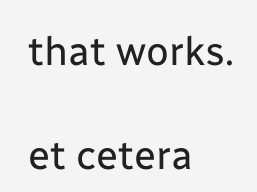that works.

et cetera